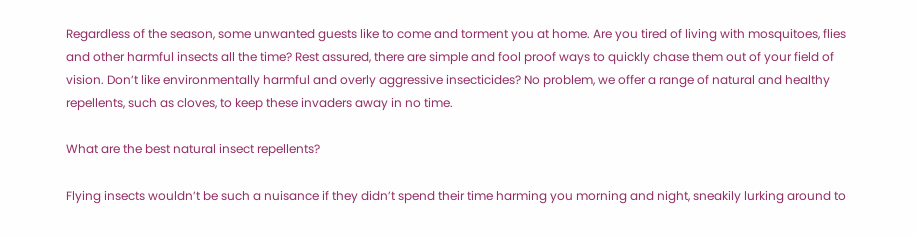Regardless of the season, some unwanted guests like to come and torment you at home. Are you tired of living with mosquitoes, flies and other harmful insects all the time? Rest assured, there are simple and fool proof ways to quickly chase them out of your field of vision. Don’t like environmentally harmful and overly aggressive insecticides? No problem, we offer a range of natural and healthy repellents, such as cloves, to keep these invaders away in no time.

What are the best natural insect repellents?

Flying insects wouldn’t be such a nuisance if they didn’t spend their time harming you morning and night, sneakily lurking around to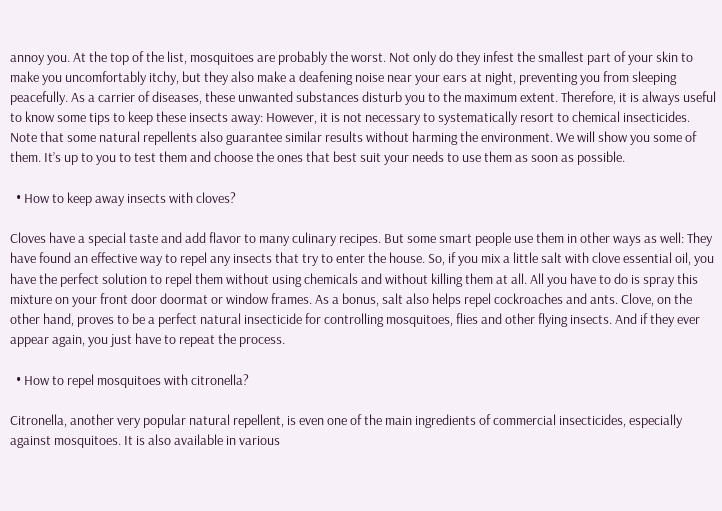annoy you. At the top of the list, mosquitoes are probably the worst. Not only do they infest the smallest part of your skin to make you uncomfortably itchy, but they also make a deafening noise near your ears at night, preventing you from sleeping peacefully. As a carrier of diseases, these unwanted substances disturb you to the maximum extent. Therefore, it is always useful to know some tips to keep these insects away: However, it is not necessary to systematically resort to chemical insecticides. Note that some natural repellents also guarantee similar results without harming the environment. We will show you some of them. It’s up to you to test them and choose the ones that best suit your needs to use them as soon as possible.

  • How to keep away insects with cloves?

Cloves have a special taste and add flavor to many culinary recipes. But some smart people use them in other ways as well: They have found an effective way to repel any insects that try to enter the house. So, if you mix a little salt with clove essential oil, you have the perfect solution to repel them without using chemicals and without killing them at all. All you have to do is spray this mixture on your front door doormat or window frames. As a bonus, salt also helps repel cockroaches and ants. Clove, on the other hand, proves to be a perfect natural insecticide for controlling mosquitoes, flies and other flying insects. And if they ever appear again, you just have to repeat the process.

  • How to repel mosquitoes with citronella?

Citronella, another very popular natural repellent, is even one of the main ingredients of commercial insecticides, especially against mosquitoes. It is also available in various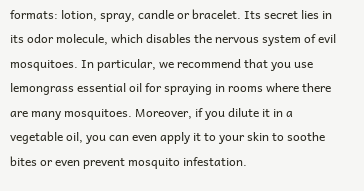formats: lotion, spray, candle or bracelet. Its secret lies in its odor molecule, which disables the nervous system of evil mosquitoes. In particular, we recommend that you use lemongrass essential oil for spraying in rooms where there are many mosquitoes. Moreover, if you dilute it in a vegetable oil, you can even apply it to your skin to soothe bites or even prevent mosquito infestation.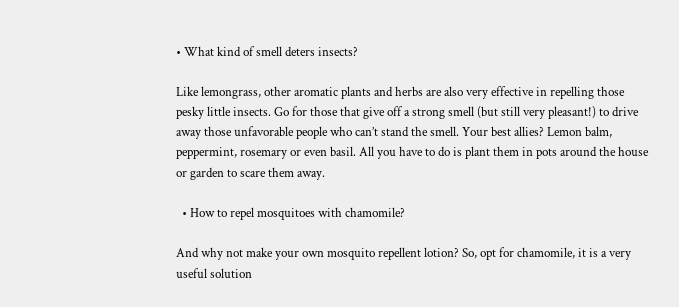• What kind of smell deters insects?

Like lemongrass, other aromatic plants and herbs are also very effective in repelling those pesky little insects. Go for those that give off a strong smell (but still very pleasant!) to drive away those unfavorable people who can’t stand the smell. Your best allies? Lemon balm, peppermint, rosemary or even basil. All you have to do is plant them in pots around the house or garden to scare them away.

  • How to repel mosquitoes with chamomile?

And why not make your own mosquito repellent lotion? So, opt for chamomile, it is a very useful solution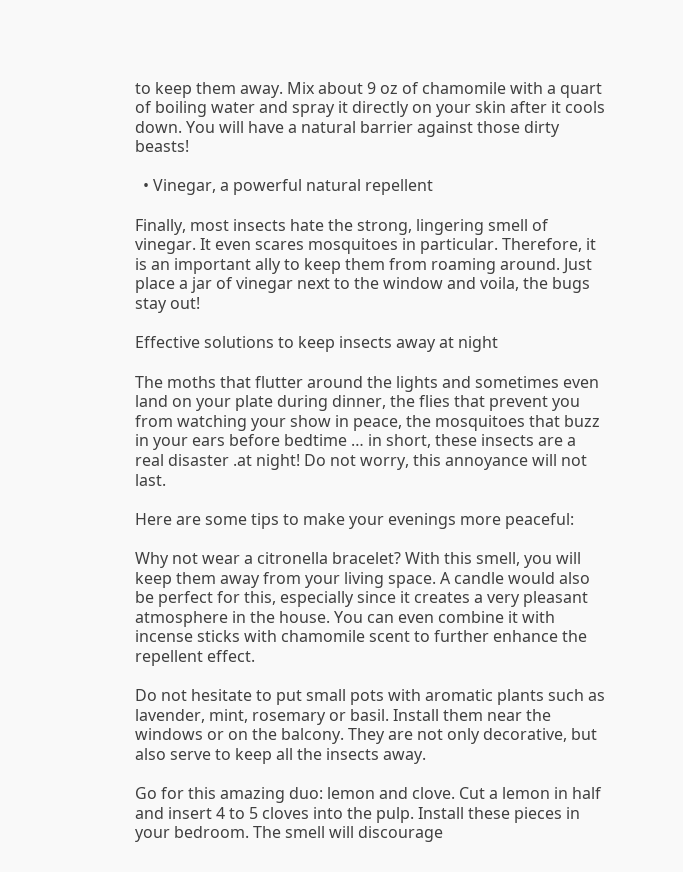to keep them away. Mix about 9 oz of chamomile with a quart of boiling water and spray it directly on your skin after it cools down. You will have a natural barrier against those dirty beasts!

  • Vinegar, a powerful natural repellent

Finally, most insects hate the strong, lingering smell of vinegar. It even scares mosquitoes in particular. Therefore, it is an important ally to keep them from roaming around. Just place a jar of vinegar next to the window and voila, the bugs stay out!

Effective solutions to keep insects away at night

The moths that flutter around the lights and sometimes even land on your plate during dinner, the flies that prevent you from watching your show in peace, the mosquitoes that buzz in your ears before bedtime … in short, these insects are a real disaster .at night! Do not worry, this annoyance will not last.

Here are some tips to make your evenings more peaceful:

Why not wear a citronella bracelet? With this smell, you will keep them away from your living space. A candle would also be perfect for this, especially since it creates a very pleasant atmosphere in the house. You can even combine it with incense sticks with chamomile scent to further enhance the repellent effect.

Do not hesitate to put small pots with aromatic plants such as lavender, mint, rosemary or basil. Install them near the windows or on the balcony. They are not only decorative, but also serve to keep all the insects away.

Go for this amazing duo: lemon and clove. Cut a lemon in half and insert 4 to 5 cloves into the pulp. Install these pieces in your bedroom. The smell will discourage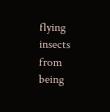flying insects from being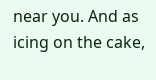near you. And as icing on the cake,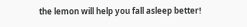the lemon will help you fall asleep better!